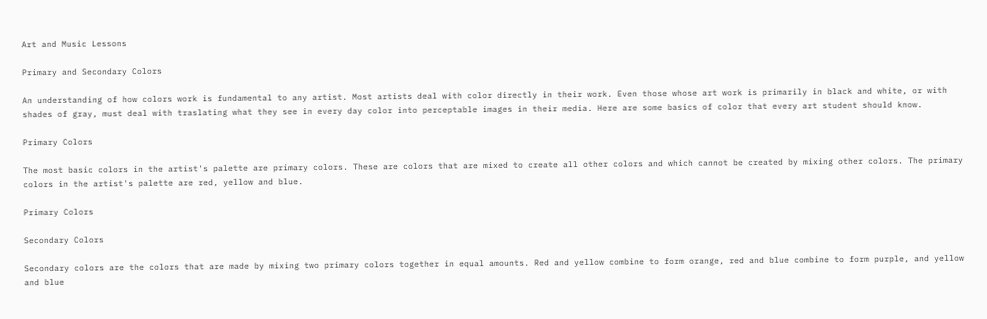Art and Music Lessons

Primary and Secondary Colors

An understanding of how colors work is fundamental to any artist. Most artists deal with color directly in their work. Even those whose art work is primarily in black and white, or with shades of gray, must deal with traslating what they see in every day color into perceptable images in their media. Here are some basics of color that every art student should know.

Primary Colors

The most basic colors in the artist's palette are primary colors. These are colors that are mixed to create all other colors and which cannot be created by mixing other colors. The primary colors in the artist's palette are red, yellow and blue.

Primary Colors

Secondary Colors

Secondary colors are the colors that are made by mixing two primary colors together in equal amounts. Red and yellow combine to form orange, red and blue combine to form purple, and yellow and blue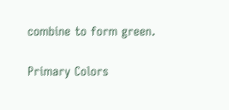combine to form green.

Primary Colors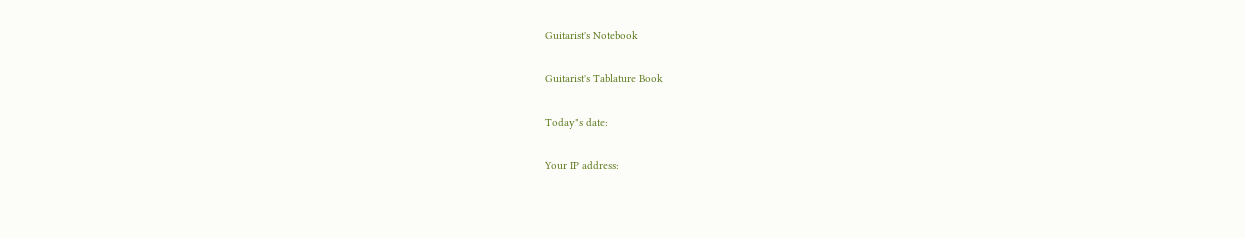Guitarist's Notebook

Guitarist's Tablature Book

Today"s date:

Your IP address: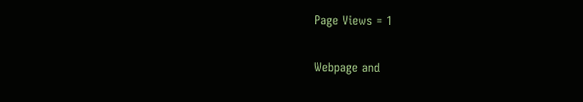Page Views = 1

Webpage and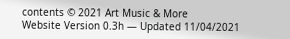contents © 2021 Art Music & More
Website Version 0.3h — Updated 11/04/2021